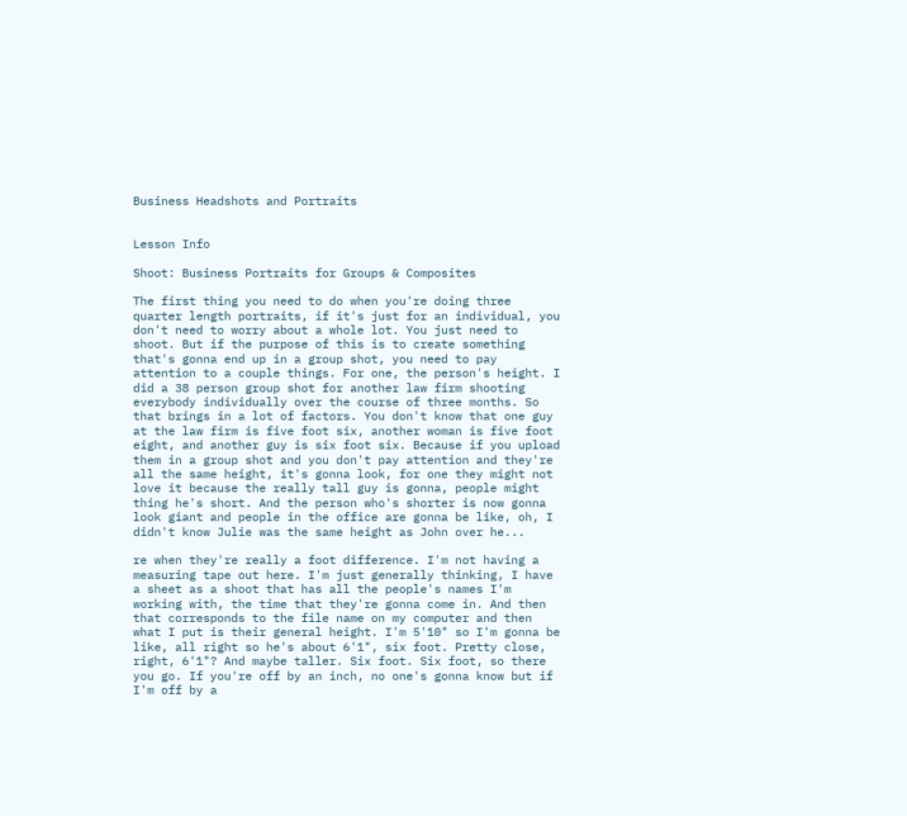Business Headshots and Portraits


Lesson Info

Shoot: Business Portraits for Groups & Composites

The first thing you need to do when you're doing three quarter length portraits, if it's just for an individual, you don't need to worry about a whole lot. You just need to shoot. But if the purpose of this is to create something that's gonna end up in a group shot, you need to pay attention to a couple things. For one, the person's height. I did a 38 person group shot for another law firm shooting everybody individually over the course of three months. So that brings in a lot of factors. You don't know that one guy at the law firm is five foot six, another woman is five foot eight, and another guy is six foot six. Because if you upload them in a group shot and you don't pay attention and they're all the same height, it's gonna look, for one they might not love it because the really tall guy is gonna, people might thing he's short. And the person who's shorter is now gonna look giant and people in the office are gonna be like, oh, I didn't know Julie was the same height as John over he...

re when they're really a foot difference. I'm not having a measuring tape out here. I'm just generally thinking, I have a sheet as a shoot that has all the people's names I'm working with, the time that they're gonna come in. And then that corresponds to the file name on my computer and then what I put is their general height. I'm 5'10" so I'm gonna be like, all right so he's about 6'1", six foot. Pretty close, right, 6'1"? And maybe taller. Six foot. Six foot, so there you go. If you're off by an inch, no one's gonna know but if I'm off by a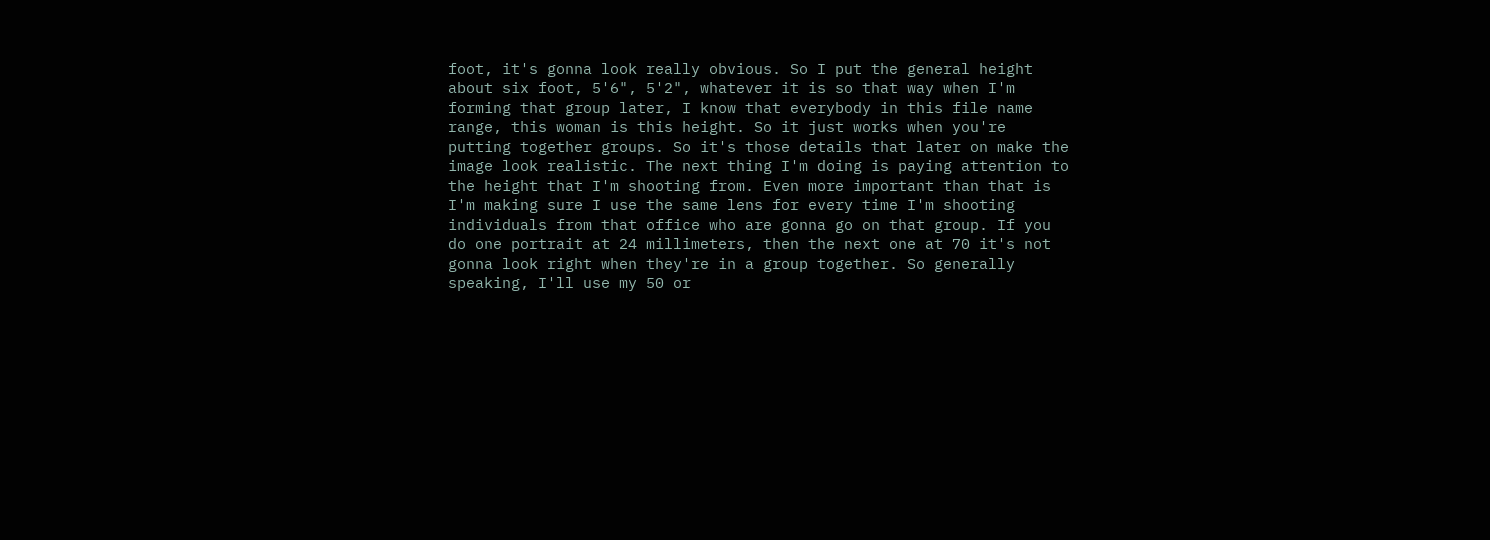foot, it's gonna look really obvious. So I put the general height about six foot, 5'6", 5'2", whatever it is so that way when I'm forming that group later, I know that everybody in this file name range, this woman is this height. So it just works when you're putting together groups. So it's those details that later on make the image look realistic. The next thing I'm doing is paying attention to the height that I'm shooting from. Even more important than that is I'm making sure I use the same lens for every time I'm shooting individuals from that office who are gonna go on that group. If you do one portrait at 24 millimeters, then the next one at 70 it's not gonna look right when they're in a group together. So generally speaking, I'll use my 50 or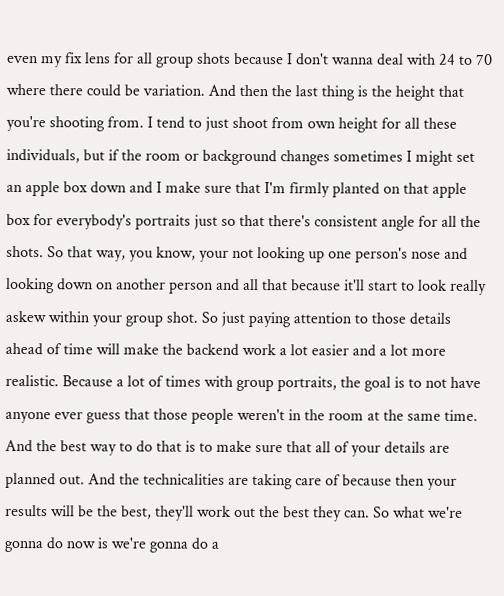even my fix lens for all group shots because I don't wanna deal with 24 to 70 where there could be variation. And then the last thing is the height that you're shooting from. I tend to just shoot from own height for all these individuals, but if the room or background changes sometimes I might set an apple box down and I make sure that I'm firmly planted on that apple box for everybody's portraits just so that there's consistent angle for all the shots. So that way, you know, your not looking up one person's nose and looking down on another person and all that because it'll start to look really askew within your group shot. So just paying attention to those details ahead of time will make the backend work a lot easier and a lot more realistic. Because a lot of times with group portraits, the goal is to not have anyone ever guess that those people weren't in the room at the same time. And the best way to do that is to make sure that all of your details are planned out. And the technicalities are taking care of because then your results will be the best, they'll work out the best they can. So what we're gonna do now is we're gonna do a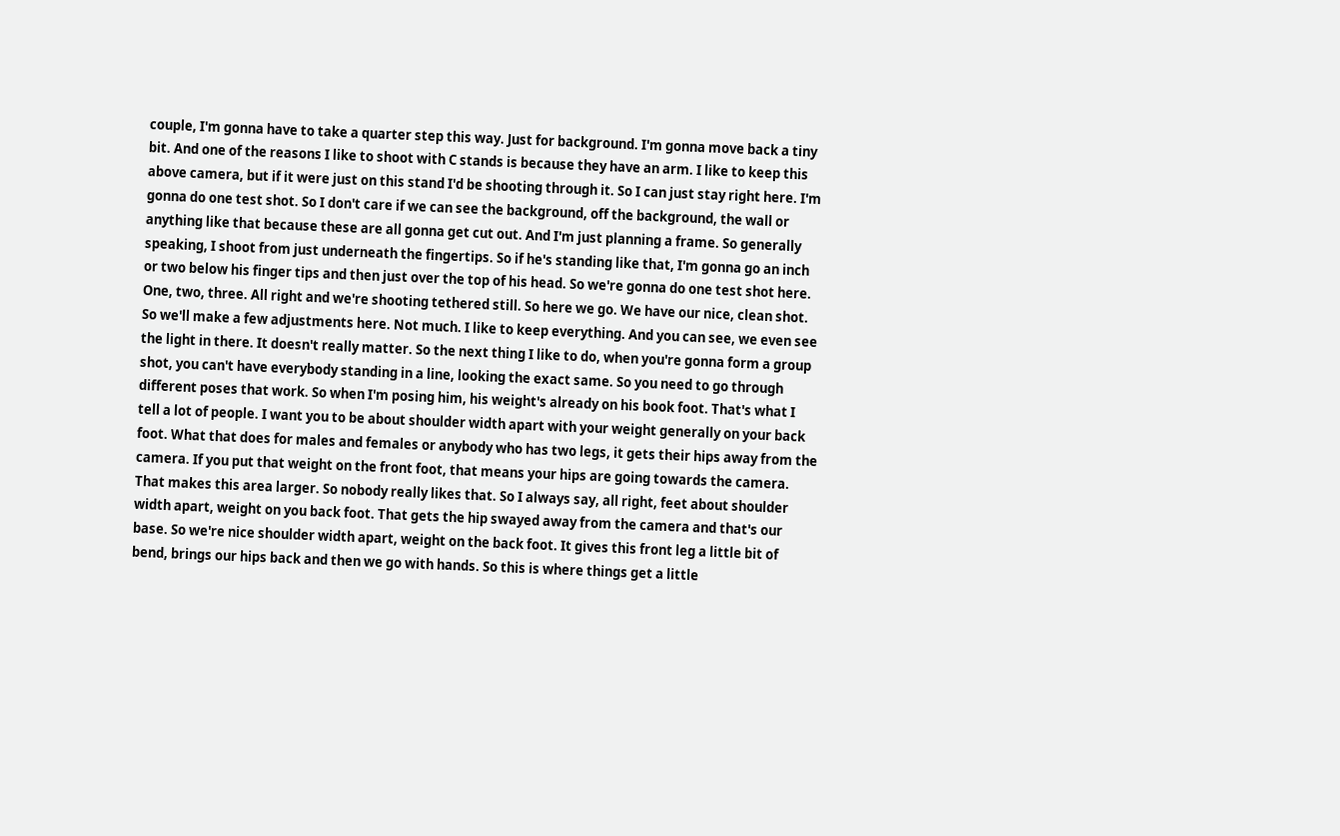couple, I'm gonna have to take a quarter step this way. Just for background. I'm gonna move back a tiny bit. And one of the reasons I like to shoot with C stands is because they have an arm. I like to keep this above camera, but if it were just on this stand I'd be shooting through it. So I can just stay right here. I'm gonna do one test shot. So I don't care if we can see the background, off the background, the wall or anything like that because these are all gonna get cut out. And I'm just planning a frame. So generally speaking, I shoot from just underneath the fingertips. So if he's standing like that, I'm gonna go an inch or two below his finger tips and then just over the top of his head. So we're gonna do one test shot here. One, two, three. All right and we're shooting tethered still. So here we go. We have our nice, clean shot. So we'll make a few adjustments here. Not much. I like to keep everything. And you can see, we even see the light in there. It doesn't really matter. So the next thing I like to do, when you're gonna form a group shot, you can't have everybody standing in a line, looking the exact same. So you need to go through different poses that work. So when I'm posing him, his weight's already on his book foot. That's what I tell a lot of people. I want you to be about shoulder width apart with your weight generally on your back foot. What that does for males and females or anybody who has two legs, it gets their hips away from the camera. If you put that weight on the front foot, that means your hips are going towards the camera. That makes this area larger. So nobody really likes that. So I always say, all right, feet about shoulder width apart, weight on you back foot. That gets the hip swayed away from the camera and that's our base. So we're nice shoulder width apart, weight on the back foot. It gives this front leg a little bit of bend, brings our hips back and then we go with hands. So this is where things get a little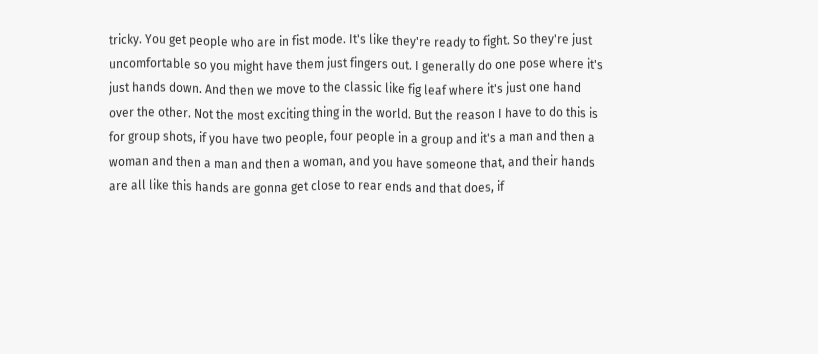tricky. You get people who are in fist mode. It's like they're ready to fight. So they're just uncomfortable so you might have them just fingers out. I generally do one pose where it's just hands down. And then we move to the classic like fig leaf where it's just one hand over the other. Not the most exciting thing in the world. But the reason I have to do this is for group shots, if you have two people, four people in a group and it's a man and then a woman and then a man and then a woman, and you have someone that, and their hands are all like this hands are gonna get close to rear ends and that does, if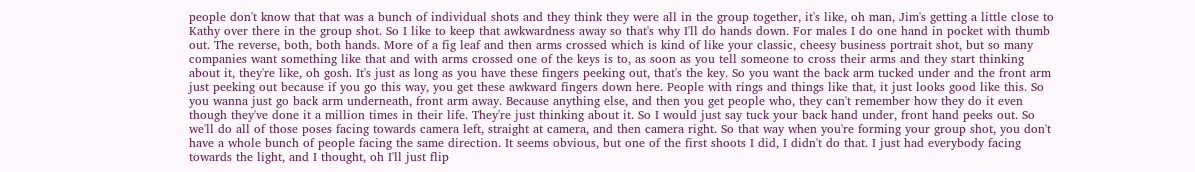people don't know that that was a bunch of individual shots and they think they were all in the group together, it's like, oh man, Jim's getting a little close to Kathy over there in the group shot. So I like to keep that awkwardness away so that's why I'll do hands down. For males I do one hand in pocket with thumb out. The reverse, both, both hands. More of a fig leaf and then arms crossed which is kind of like your classic, cheesy business portrait shot, but so many companies want something like that and with arms crossed one of the keys is to, as soon as you tell someone to cross their arms and they start thinking about it, they're like, oh gosh. It's just as long as you have these fingers peeking out, that's the key. So you want the back arm tucked under and the front arm just peeking out because if you go this way, you get these awkward fingers down here. People with rings and things like that, it just looks good like this. So you wanna just go back arm underneath, front arm away. Because anything else, and then you get people who, they can't remember how they do it even though they've done it a million times in their life. They're just thinking about it. So I would just say tuck your back hand under, front hand peeks out. So we'll do all of those poses facing towards camera left, straight at camera, and then camera right. So that way when you're forming your group shot, you don't have a whole bunch of people facing the same direction. It seems obvious, but one of the first shoots I did, I didn't do that. I just had everybody facing towards the light, and I thought, oh I'll just flip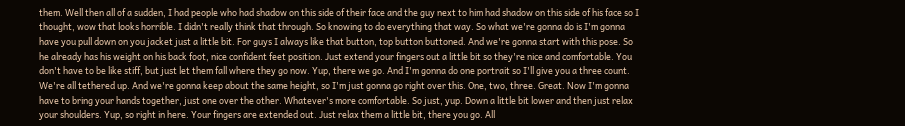them. Well then all of a sudden, I had people who had shadow on this side of their face and the guy next to him had shadow on this side of his face so I thought, wow that looks horrible. I didn't really think that through. So knowing to do everything that way. So what we're gonna do is I'm gonna have you pull down on you jacket just a little bit. For guys I always like that button, top button buttoned. And we're gonna start with this pose. So he already has his weight on his back foot, nice confident feet position. Just extend your fingers out a little bit so they're nice and comfortable. You don't have to be like stiff, but just let them fall where they go now. Yup, there we go. And I'm gonna do one portrait so I'll give you a three count. We're all tethered up. And we're gonna keep about the same height, so I'm just gonna go right over this. One, two, three. Great. Now I'm gonna have to bring your hands together, just one over the other. Whatever's more comfortable. So just, yup. Down a little bit lower and then just relax your shoulders. Yup, so right in here. Your fingers are extended out. Just relax them a little bit, there you go. All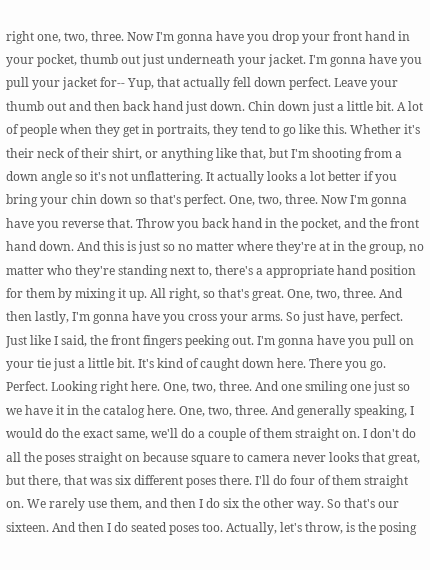right one, two, three. Now I'm gonna have you drop your front hand in your pocket, thumb out just underneath your jacket. I'm gonna have you pull your jacket for-- Yup, that actually fell down perfect. Leave your thumb out and then back hand just down. Chin down just a little bit. A lot of people when they get in portraits, they tend to go like this. Whether it's their neck of their shirt, or anything like that, but I'm shooting from a down angle so it's not unflattering. It actually looks a lot better if you bring your chin down so that's perfect. One, two, three. Now I'm gonna have you reverse that. Throw you back hand in the pocket, and the front hand down. And this is just so no matter where they're at in the group, no matter who they're standing next to, there's a appropriate hand position for them by mixing it up. All right, so that's great. One, two, three. And then lastly, I'm gonna have you cross your arms. So just have, perfect. Just like I said, the front fingers peeking out. I'm gonna have you pull on your tie just a little bit. It's kind of caught down here. There you go. Perfect. Looking right here. One, two, three. And one smiling one just so we have it in the catalog here. One, two, three. And generally speaking, I would do the exact same, we'll do a couple of them straight on. I don't do all the poses straight on because square to camera never looks that great, but there, that was six different poses there. I'll do four of them straight on. We rarely use them, and then I do six the other way. So that's our sixteen. And then I do seated poses too. Actually, let's throw, is the posing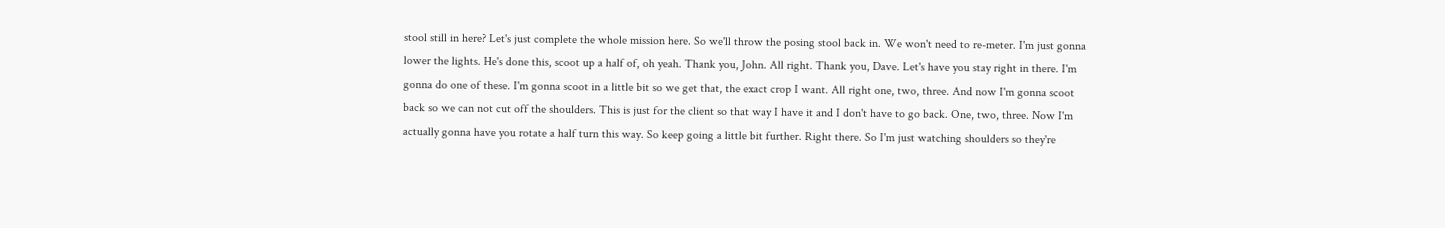stool still in here? Let's just complete the whole mission here. So we'll throw the posing stool back in. We won't need to re-meter. I'm just gonna lower the lights. He's done this, scoot up a half of, oh yeah. Thank you, John. All right. Thank you, Dave. Let's have you stay right in there. I'm gonna do one of these. I'm gonna scoot in a little bit so we get that, the exact crop I want. All right one, two, three. And now I'm gonna scoot back so we can not cut off the shoulders. This is just for the client so that way I have it and I don't have to go back. One, two, three. Now I'm actually gonna have you rotate a half turn this way. So keep going a little bit further. Right there. So I'm just watching shoulders so they're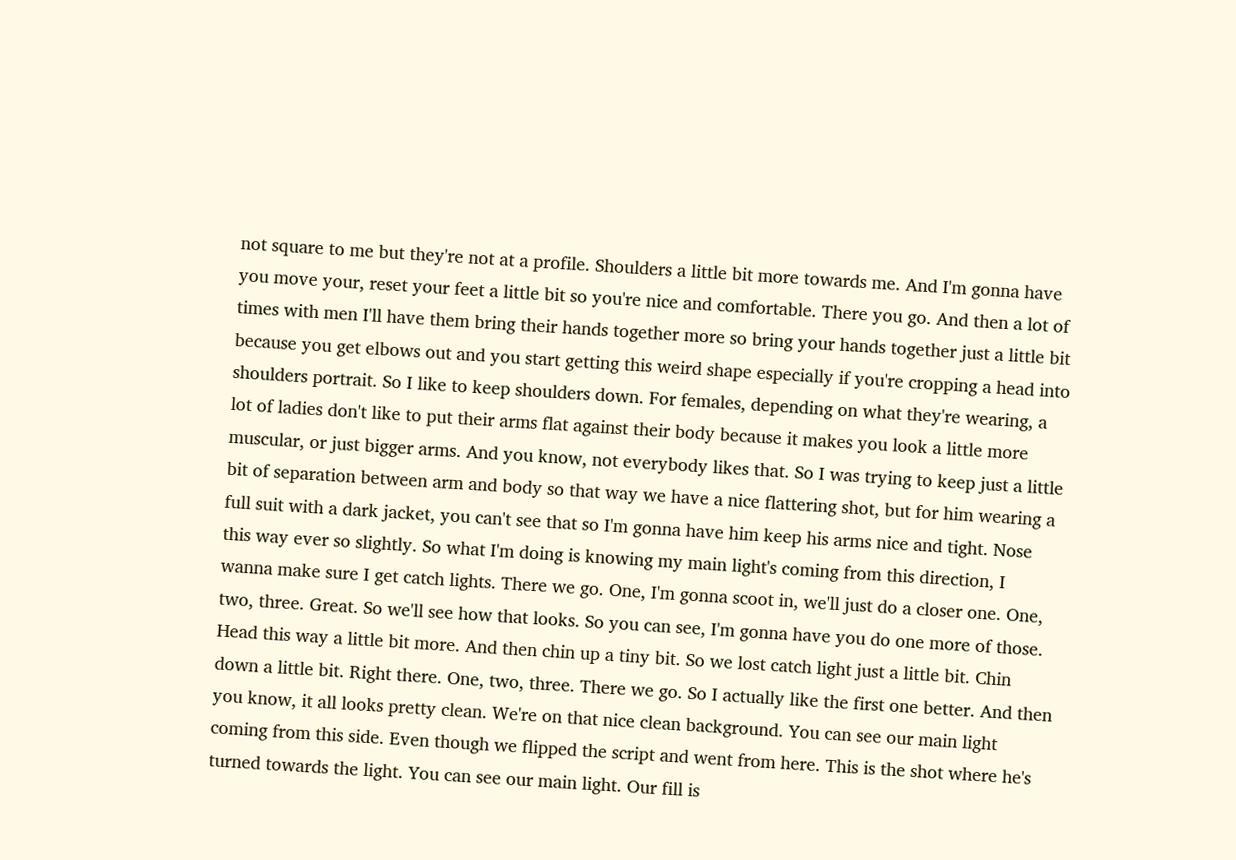not square to me but they're not at a profile. Shoulders a little bit more towards me. And I'm gonna have you move your, reset your feet a little bit so you're nice and comfortable. There you go. And then a lot of times with men I'll have them bring their hands together more so bring your hands together just a little bit because you get elbows out and you start getting this weird shape especially if you're cropping a head into shoulders portrait. So I like to keep shoulders down. For females, depending on what they're wearing, a lot of ladies don't like to put their arms flat against their body because it makes you look a little more muscular, or just bigger arms. And you know, not everybody likes that. So I was trying to keep just a little bit of separation between arm and body so that way we have a nice flattering shot, but for him wearing a full suit with a dark jacket, you can't see that so I'm gonna have him keep his arms nice and tight. Nose this way ever so slightly. So what I'm doing is knowing my main light's coming from this direction, I wanna make sure I get catch lights. There we go. One, I'm gonna scoot in, we'll just do a closer one. One, two, three. Great. So we'll see how that looks. So you can see, I'm gonna have you do one more of those. Head this way a little bit more. And then chin up a tiny bit. So we lost catch light just a little bit. Chin down a little bit. Right there. One, two, three. There we go. So I actually like the first one better. And then you know, it all looks pretty clean. We're on that nice clean background. You can see our main light coming from this side. Even though we flipped the script and went from here. This is the shot where he's turned towards the light. You can see our main light. Our fill is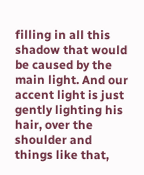filling in all this shadow that would be caused by the main light. And our accent light is just gently lighting his hair, over the shoulder and things like that,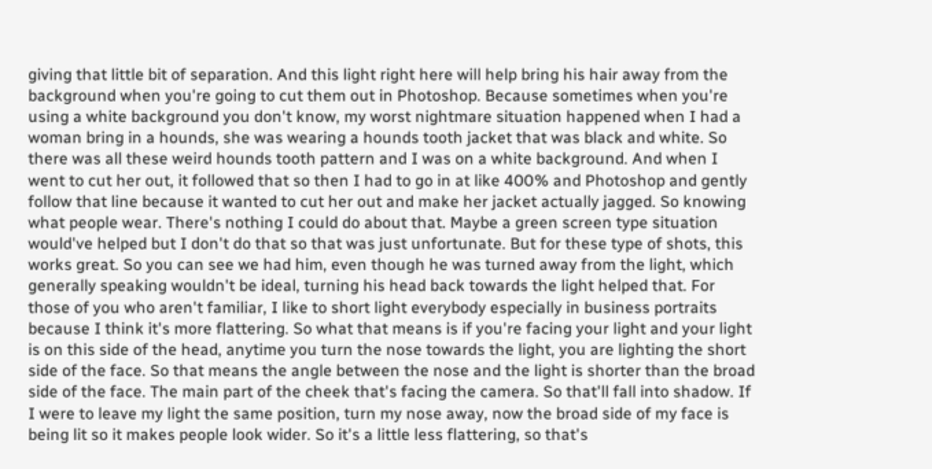giving that little bit of separation. And this light right here will help bring his hair away from the background when you're going to cut them out in Photoshop. Because sometimes when you're using a white background you don't know, my worst nightmare situation happened when I had a woman bring in a hounds, she was wearing a hounds tooth jacket that was black and white. So there was all these weird hounds tooth pattern and I was on a white background. And when I went to cut her out, it followed that so then I had to go in at like 400% and Photoshop and gently follow that line because it wanted to cut her out and make her jacket actually jagged. So knowing what people wear. There's nothing I could do about that. Maybe a green screen type situation would've helped but I don't do that so that was just unfortunate. But for these type of shots, this works great. So you can see we had him, even though he was turned away from the light, which generally speaking wouldn't be ideal, turning his head back towards the light helped that. For those of you who aren't familiar, I like to short light everybody especially in business portraits because I think it's more flattering. So what that means is if you're facing your light and your light is on this side of the head, anytime you turn the nose towards the light, you are lighting the short side of the face. So that means the angle between the nose and the light is shorter than the broad side of the face. The main part of the cheek that's facing the camera. So that'll fall into shadow. If I were to leave my light the same position, turn my nose away, now the broad side of my face is being lit so it makes people look wider. So it's a little less flattering, so that's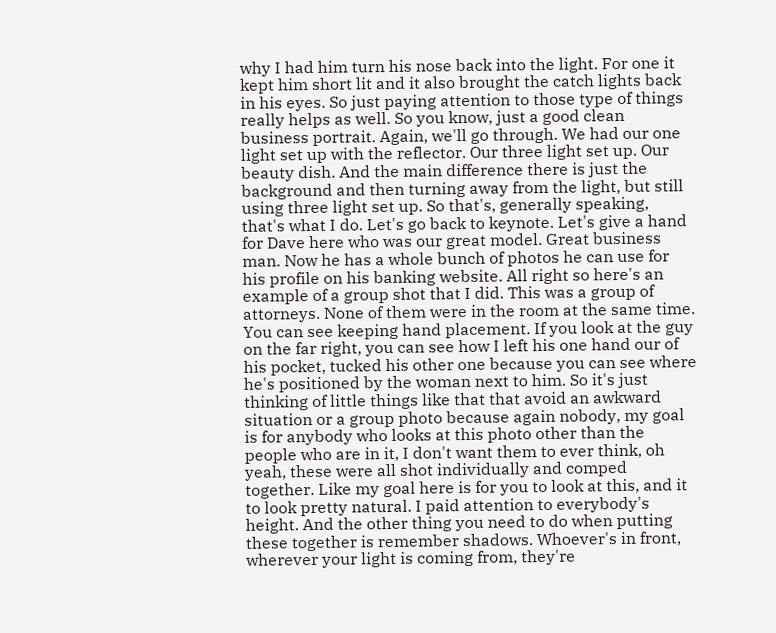why I had him turn his nose back into the light. For one it kept him short lit and it also brought the catch lights back in his eyes. So just paying attention to those type of things really helps as well. So you know, just a good clean business portrait. Again, we'll go through. We had our one light set up with the reflector. Our three light set up. Our beauty dish. And the main difference there is just the background and then turning away from the light, but still using three light set up. So that's, generally speaking, that's what I do. Let's go back to keynote. Let's give a hand for Dave here who was our great model. Great business man. Now he has a whole bunch of photos he can use for his profile on his banking website. All right so here's an example of a group shot that I did. This was a group of attorneys. None of them were in the room at the same time. You can see keeping hand placement. If you look at the guy on the far right, you can see how I left his one hand our of his pocket, tucked his other one because you can see where he's positioned by the woman next to him. So it's just thinking of little things like that that avoid an awkward situation or a group photo because again nobody, my goal is for anybody who looks at this photo other than the people who are in it, I don't want them to ever think, oh yeah, these were all shot individually and comped together. Like my goal here is for you to look at this, and it to look pretty natural. I paid attention to everybody's height. And the other thing you need to do when putting these together is remember shadows. Whoever's in front, wherever your light is coming from, they're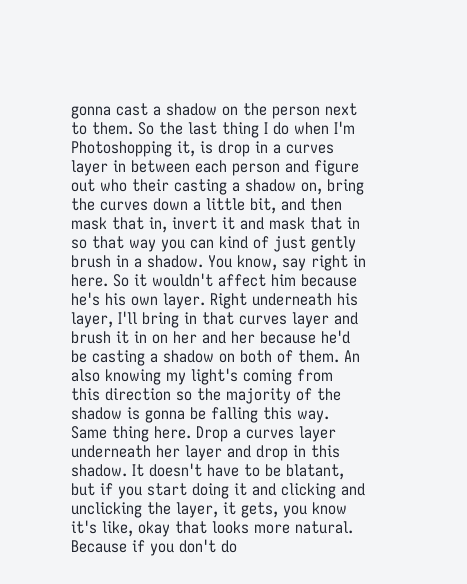gonna cast a shadow on the person next to them. So the last thing I do when I'm Photoshopping it, is drop in a curves layer in between each person and figure out who their casting a shadow on, bring the curves down a little bit, and then mask that in, invert it and mask that in so that way you can kind of just gently brush in a shadow. You know, say right in here. So it wouldn't affect him because he's his own layer. Right underneath his layer, I'll bring in that curves layer and brush it in on her and her because he'd be casting a shadow on both of them. An also knowing my light's coming from this direction so the majority of the shadow is gonna be falling this way. Same thing here. Drop a curves layer underneath her layer and drop in this shadow. It doesn't have to be blatant, but if you start doing it and clicking and unclicking the layer, it gets, you know it's like, okay that looks more natural. Because if you don't do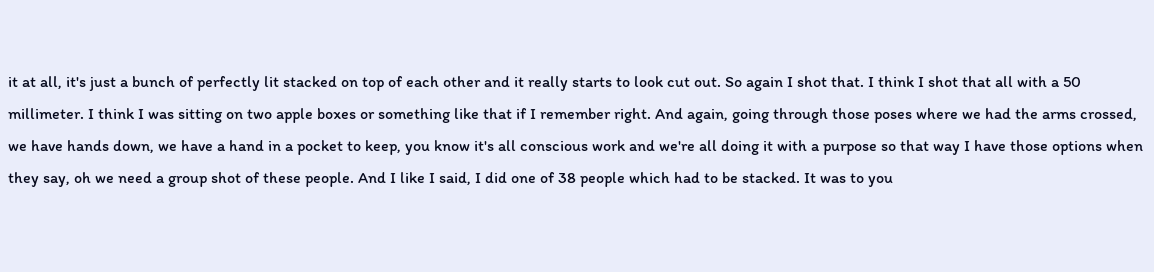it at all, it's just a bunch of perfectly lit stacked on top of each other and it really starts to look cut out. So again I shot that. I think I shot that all with a 50 millimeter. I think I was sitting on two apple boxes or something like that if I remember right. And again, going through those poses where we had the arms crossed, we have hands down, we have a hand in a pocket to keep, you know it's all conscious work and we're all doing it with a purpose so that way I have those options when they say, oh we need a group shot of these people. And I like I said, I did one of 38 people which had to be stacked. It was to you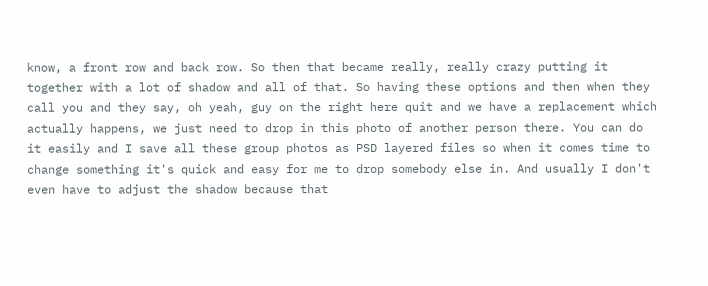know, a front row and back row. So then that became really, really crazy putting it together with a lot of shadow and all of that. So having these options and then when they call you and they say, oh yeah, guy on the right here quit and we have a replacement which actually happens, we just need to drop in this photo of another person there. You can do it easily and I save all these group photos as PSD layered files so when it comes time to change something it's quick and easy for me to drop somebody else in. And usually I don't even have to adjust the shadow because that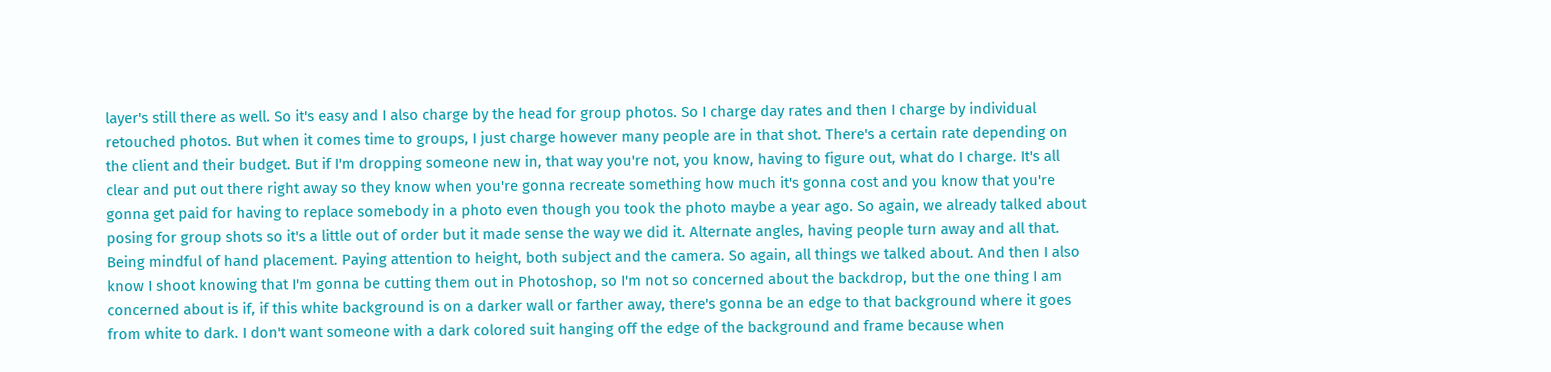layer's still there as well. So it's easy and I also charge by the head for group photos. So I charge day rates and then I charge by individual retouched photos. But when it comes time to groups, I just charge however many people are in that shot. There's a certain rate depending on the client and their budget. But if I'm dropping someone new in, that way you're not, you know, having to figure out, what do I charge. It's all clear and put out there right away so they know when you're gonna recreate something how much it's gonna cost and you know that you're gonna get paid for having to replace somebody in a photo even though you took the photo maybe a year ago. So again, we already talked about posing for group shots so it's a little out of order but it made sense the way we did it. Alternate angles, having people turn away and all that. Being mindful of hand placement. Paying attention to height, both subject and the camera. So again, all things we talked about. And then I also know I shoot knowing that I'm gonna be cutting them out in Photoshop, so I'm not so concerned about the backdrop, but the one thing I am concerned about is if, if this white background is on a darker wall or farther away, there's gonna be an edge to that background where it goes from white to dark. I don't want someone with a dark colored suit hanging off the edge of the background and frame because when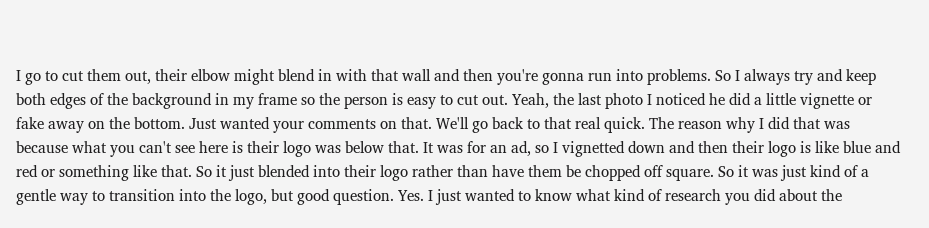I go to cut them out, their elbow might blend in with that wall and then you're gonna run into problems. So I always try and keep both edges of the background in my frame so the person is easy to cut out. Yeah, the last photo I noticed he did a little vignette or fake away on the bottom. Just wanted your comments on that. We'll go back to that real quick. The reason why I did that was because what you can't see here is their logo was below that. It was for an ad, so I vignetted down and then their logo is like blue and red or something like that. So it just blended into their logo rather than have them be chopped off square. So it was just kind of a gentle way to transition into the logo, but good question. Yes. I just wanted to know what kind of research you did about the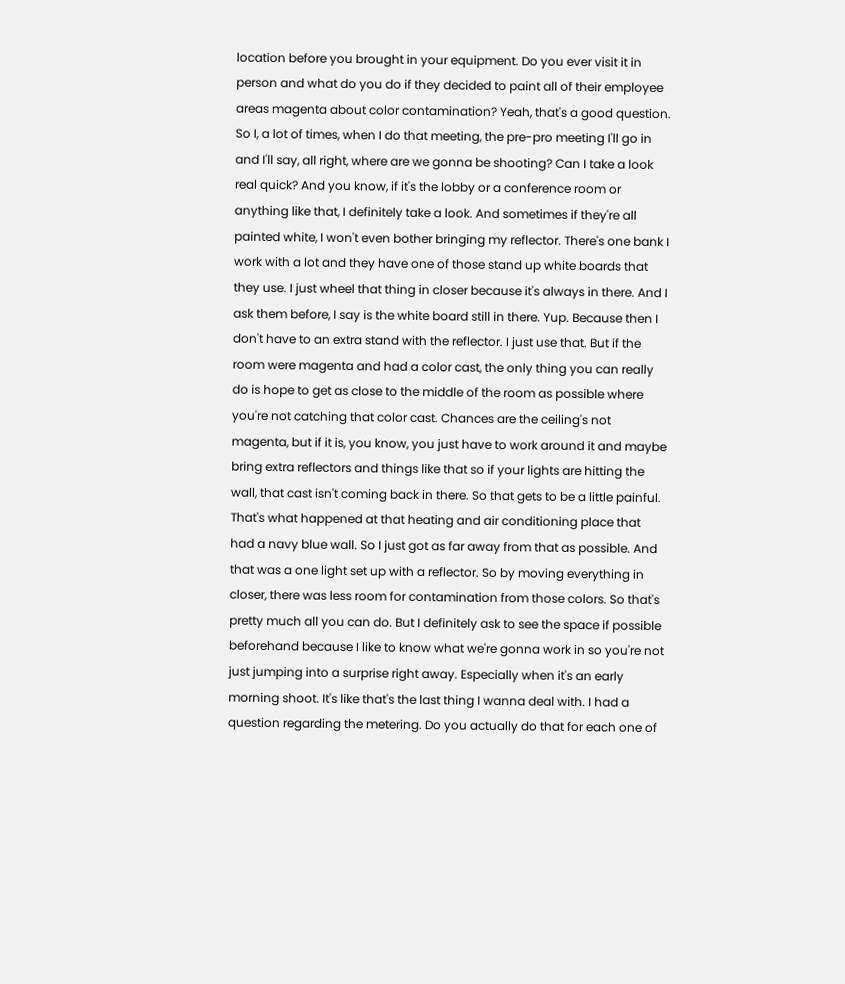location before you brought in your equipment. Do you ever visit it in person and what do you do if they decided to paint all of their employee areas magenta about color contamination? Yeah, that's a good question. So I, a lot of times, when I do that meeting, the pre-pro meeting I'll go in and I'll say, all right, where are we gonna be shooting? Can I take a look real quick? And you know, if it's the lobby or a conference room or anything like that, I definitely take a look. And sometimes if they're all painted white, I won't even bother bringing my reflector. There's one bank I work with a lot and they have one of those stand up white boards that they use. I just wheel that thing in closer because it's always in there. And I ask them before, I say is the white board still in there. Yup. Because then I don't have to an extra stand with the reflector. I just use that. But if the room were magenta and had a color cast, the only thing you can really do is hope to get as close to the middle of the room as possible where you're not catching that color cast. Chances are the ceiling's not magenta, but if it is, you know, you just have to work around it and maybe bring extra reflectors and things like that so if your lights are hitting the wall, that cast isn't coming back in there. So that gets to be a little painful. That's what happened at that heating and air conditioning place that had a navy blue wall. So I just got as far away from that as possible. And that was a one light set up with a reflector. So by moving everything in closer, there was less room for contamination from those colors. So that's pretty much all you can do. But I definitely ask to see the space if possible beforehand because I like to know what we're gonna work in so you're not just jumping into a surprise right away. Especially when it's an early morning shoot. It's like that's the last thing I wanna deal with. I had a question regarding the metering. Do you actually do that for each one of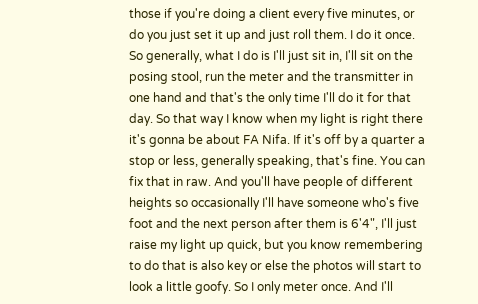those if you're doing a client every five minutes, or do you just set it up and just roll them. I do it once. So generally, what I do is I'll just sit in, I'll sit on the posing stool, run the meter and the transmitter in one hand and that's the only time I'll do it for that day. So that way I know when my light is right there it's gonna be about FA Nifa. If it's off by a quarter a stop or less, generally speaking, that's fine. You can fix that in raw. And you'll have people of different heights so occasionally I'll have someone who's five foot and the next person after them is 6'4", I'll just raise my light up quick, but you know remembering to do that is also key or else the photos will start to look a little goofy. So I only meter once. And I'll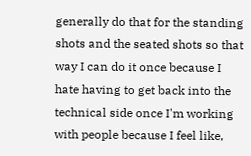generally do that for the standing shots and the seated shots so that way I can do it once because I hate having to get back into the technical side once I'm working with people because I feel like,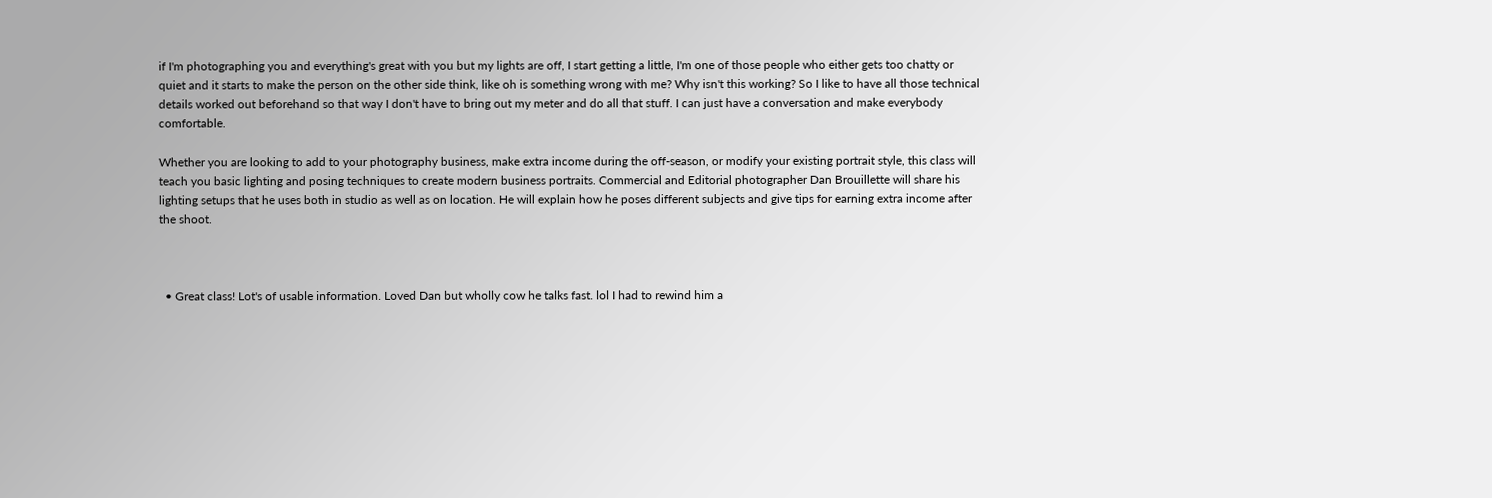if I'm photographing you and everything's great with you but my lights are off, I start getting a little, I'm one of those people who either gets too chatty or quiet and it starts to make the person on the other side think, like oh is something wrong with me? Why isn't this working? So I like to have all those technical details worked out beforehand so that way I don't have to bring out my meter and do all that stuff. I can just have a conversation and make everybody comfortable.

Whether you are looking to add to your photography business, make extra income during the off-season, or modify your existing portrait style, this class will teach you basic lighting and posing techniques to create modern business portraits. Commercial and Editorial photographer Dan Brouillette will share his lighting setups that he uses both in studio as well as on location. He will explain how he poses different subjects and give tips for earning extra income after the shoot.



  • Great class! Lot's of usable information. Loved Dan but wholly cow he talks fast. lol I had to rewind him a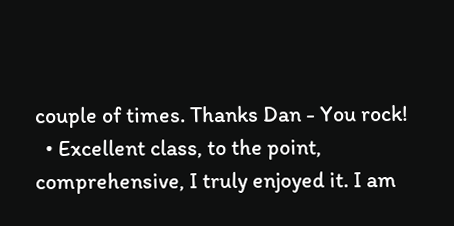couple of times. Thanks Dan - You rock!
  • Excellent class, to the point, comprehensive, I truly enjoyed it. I am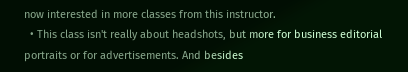now interested in more classes from this instructor.
  • This class isn't really about headshots, but more for business editorial portraits or for advertisements. And besides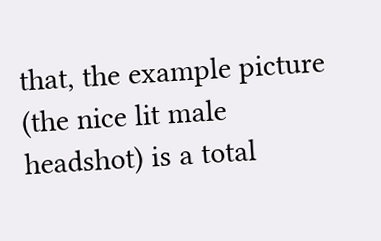that, the example picture (the nice lit male headshot) is a total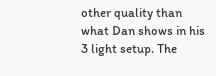other quality than what Dan shows in his 3 light setup. The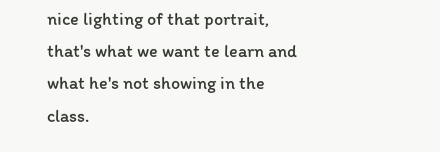nice lighting of that portrait, that's what we want te learn and what he's not showing in the class.